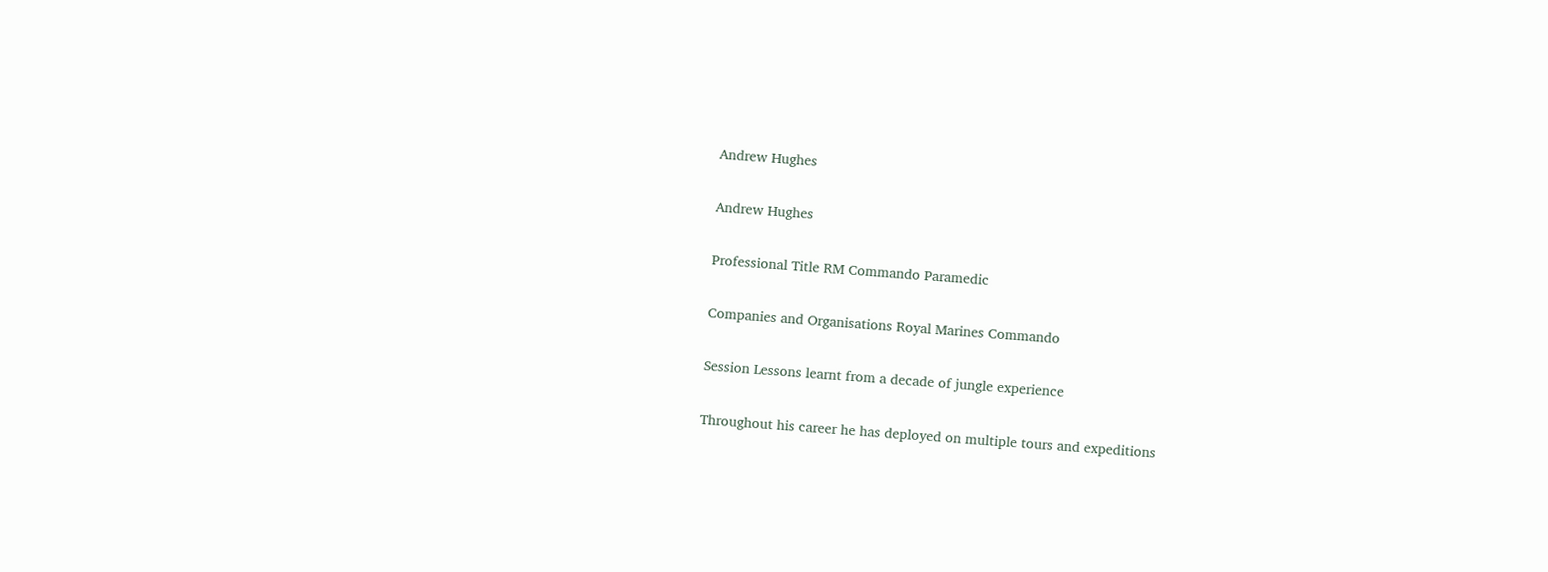Andrew Hughes

Andrew Hughes

Professional Title RM Commando Paramedic

Companies and Organisations Royal Marines Commando

Session Lessons learnt from a decade of jungle experience

Throughout his career he has deployed on multiple tours and expeditions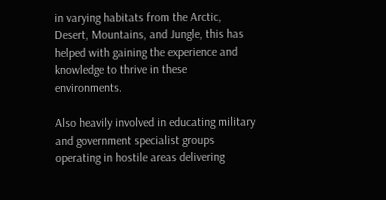in varying habitats from the Arctic, Desert, Mountains, and Jungle, this has helped with gaining the experience and knowledge to thrive in these environments.

Also heavily involved in educating military and government specialist groups operating in hostile areas delivering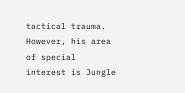tactical trauma. However, his area of special interest is Jungle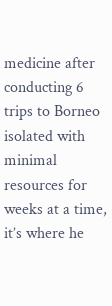medicine after conducting 6 trips to Borneo isolated with minimal resources for weeks at a time, it’s where he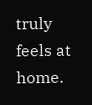truly feels at home.